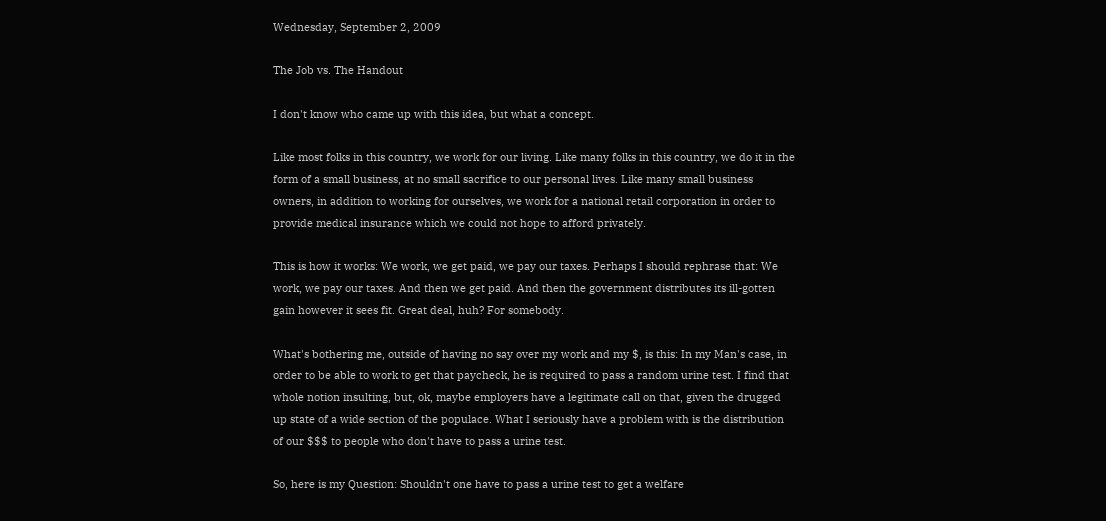Wednesday, September 2, 2009

The Job vs. The Handout

I don't know who came up with this idea, but what a concept.

Like most folks in this country, we work for our living. Like many folks in this country, we do it in the form of a small business, at no small sacrifice to our personal lives. Like many small business owners, in addition to working for ourselves, we work for a national retail corporation in order to provide medical insurance which we could not hope to afford privately.

This is how it works: We work, we get paid, we pay our taxes. Perhaps I should rephrase that: We work, we pay our taxes. And then we get paid. And then the government distributes its ill-gotten gain however it sees fit. Great deal, huh? For somebody.

What's bothering me, outside of having no say over my work and my $, is this: In my Man's case, in order to be able to work to get that paycheck, he is required to pass a random urine test. I find that whole notion insulting, but, ok, maybe employers have a legitimate call on that, given the drugged up state of a wide section of the populace. What I seriously have a problem with is the distribution of our $$$ to people who don't have to pass a urine test.

So, here is my Question: Shouldn't one have to pass a urine test to get a welfare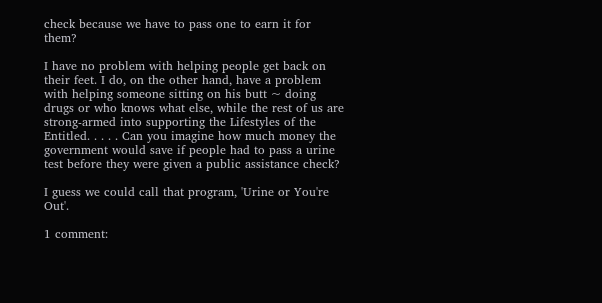check because we have to pass one to earn it for them?

I have no problem with helping people get back on their feet. I do, on the other hand, have a problem with helping someone sitting on his butt ~ doing drugs or who knows what else, while the rest of us are strong-armed into supporting the Lifestyles of the Entitled. . . . . Can you imagine how much money the government would save if people had to pass a urine test before they were given a public assistance check?

I guess we could call that program, 'Urine or You're Out'.

1 comment: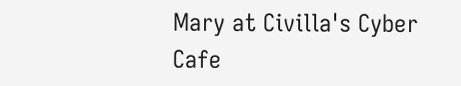Mary at Civilla's Cyber Cafe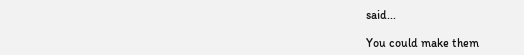said...

You could make them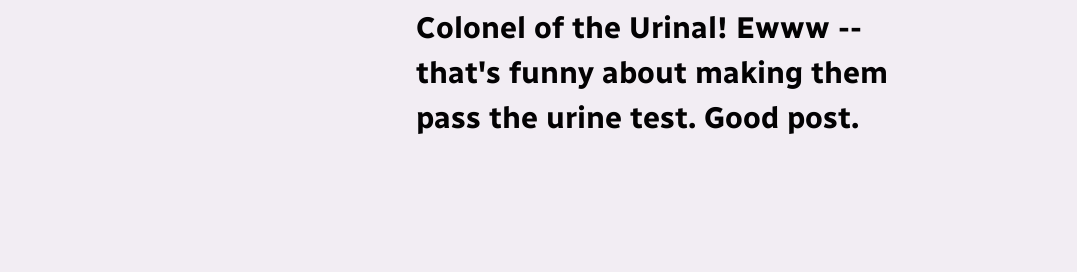Colonel of the Urinal! Ewww -- that's funny about making them pass the urine test. Good post.